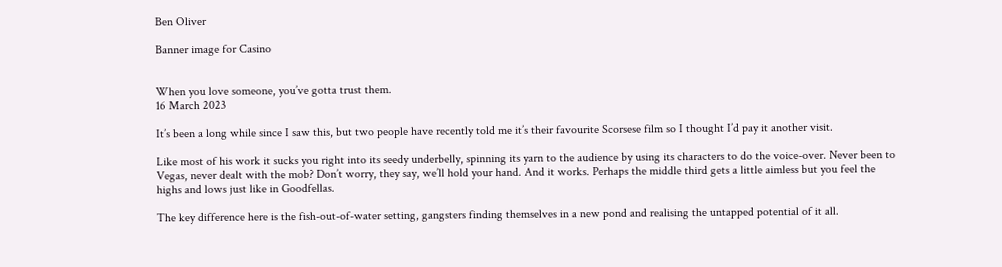Ben Oliver

Banner image for Casino


When you love someone, you’ve gotta trust them.
16 March 2023

It’s been a long while since I saw this, but two people have recently told me it’s their favourite Scorsese film so I thought I’d pay it another visit.

Like most of his work it sucks you right into its seedy underbelly, spinning its yarn to the audience by using its characters to do the voice-over. Never been to Vegas, never dealt with the mob? Don’t worry, they say, we’ll hold your hand. And it works. Perhaps the middle third gets a little aimless but you feel the highs and lows just like in Goodfellas.

The key difference here is the fish-out-of-water setting, gangsters finding themselves in a new pond and realising the untapped potential of it all.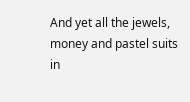And yet all the jewels, money and pastel suits in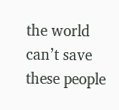the world can’t save these people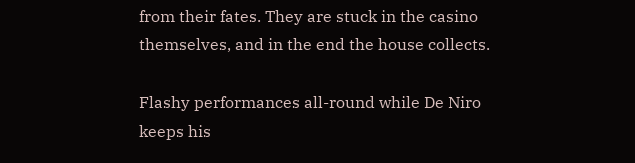from their fates. They are stuck in the casino themselves, and in the end the house collects.

Flashy performances all-round while De Niro keeps his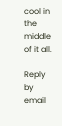cool in the middle of it all.

Reply by email